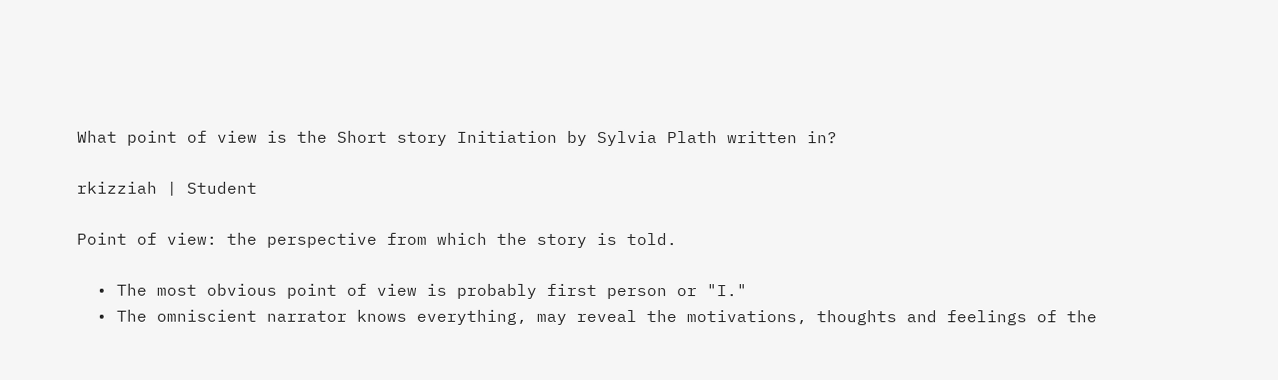What point of view is the Short story Initiation by Sylvia Plath written in?

rkizziah | Student

Point of view: the perspective from which the story is told.

  • The most obvious point of view is probably first person or "I."
  • The omniscient narrator knows everything, may reveal the motivations, thoughts and feelings of the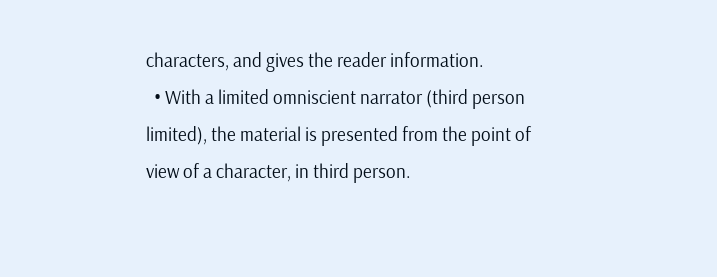characters, and gives the reader information.
  • With a limited omniscient narrator (third person limited), the material is presented from the point of view of a character, in third person.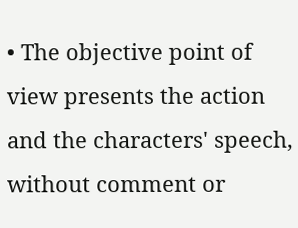• The objective point of view presents the action and the characters' speech, without comment or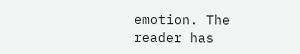emotion. The reader has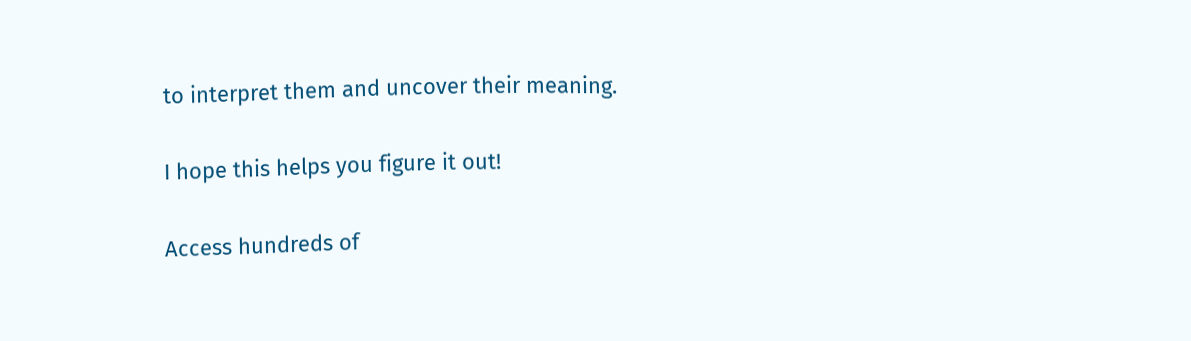to interpret them and uncover their meaning.

I hope this helps you figure it out!

Access hundreds of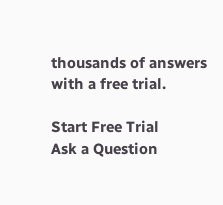thousands of answers with a free trial.

Start Free Trial
Ask a Question